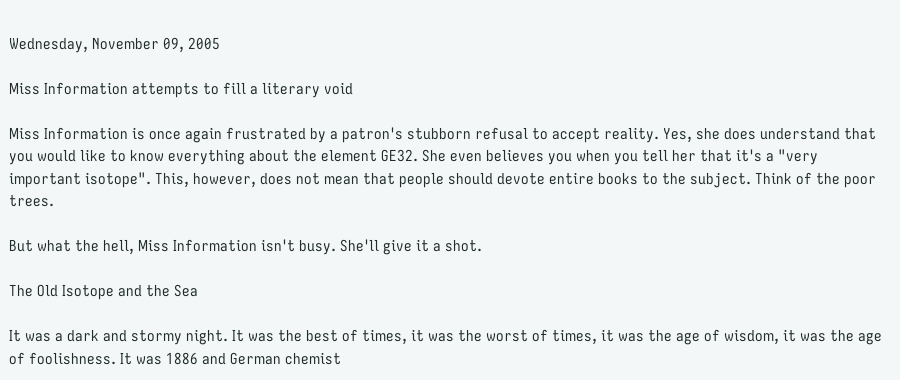Wednesday, November 09, 2005

Miss Information attempts to fill a literary void

Miss Information is once again frustrated by a patron's stubborn refusal to accept reality. Yes, she does understand that you would like to know everything about the element GE32. She even believes you when you tell her that it's a "very important isotope". This, however, does not mean that people should devote entire books to the subject. Think of the poor trees.

But what the hell, Miss Information isn't busy. She'll give it a shot.

The Old Isotope and the Sea

It was a dark and stormy night. It was the best of times, it was the worst of times, it was the age of wisdom, it was the age of foolishness. It was 1886 and German chemist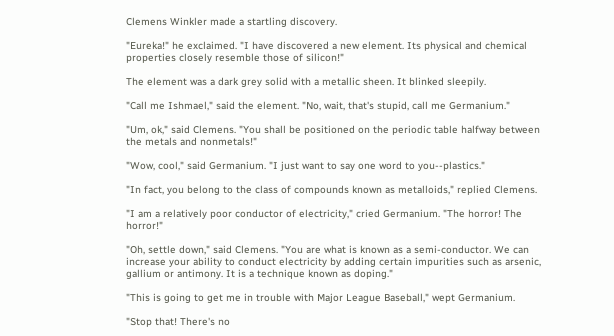Clemens Winkler made a startling discovery.

"Eureka!" he exclaimed. "I have discovered a new element. Its physical and chemical properties closely resemble those of silicon!"

The element was a dark grey solid with a metallic sheen. It blinked sleepily.

"Call me Ishmael," said the element. "No, wait, that's stupid, call me Germanium."

"Um, ok," said Clemens. "You shall be positioned on the periodic table halfway between the metals and nonmetals!"

"Wow, cool," said Germanium. "I just want to say one word to you--plastics."

"In fact, you belong to the class of compounds known as metalloids," replied Clemens.

"I am a relatively poor conductor of electricity," cried Germanium. "The horror! The horror!"

"Oh, settle down," said Clemens. "You are what is known as a semi-conductor. We can increase your ability to conduct electricity by adding certain impurities such as arsenic, gallium or antimony. It is a technique known as doping."

"This is going to get me in trouble with Major League Baseball," wept Germanium.

"Stop that! There's no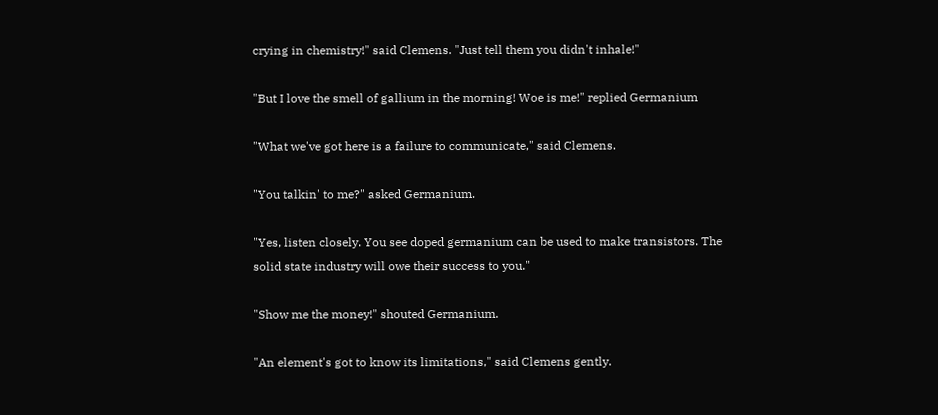crying in chemistry!" said Clemens. "Just tell them you didn't inhale!"

"But I love the smell of gallium in the morning! Woe is me!" replied Germanium

"What we've got here is a failure to communicate," said Clemens.

"You talkin' to me?" asked Germanium.

"Yes, listen closely. You see doped germanium can be used to make transistors. The solid state industry will owe their success to you."

"Show me the money!" shouted Germanium.

"An element's got to know its limitations," said Clemens gently.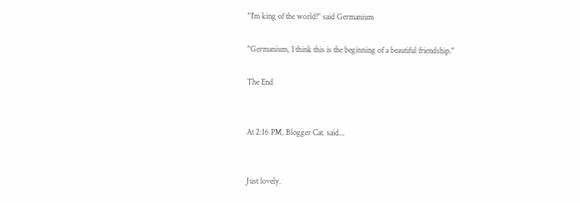"I'm king of the world!" said Germanium

"Germanium, I think this is the beginning of a beautiful friendship."

The End


At 2:16 PM, Blogger Cat. said...


Just lovely.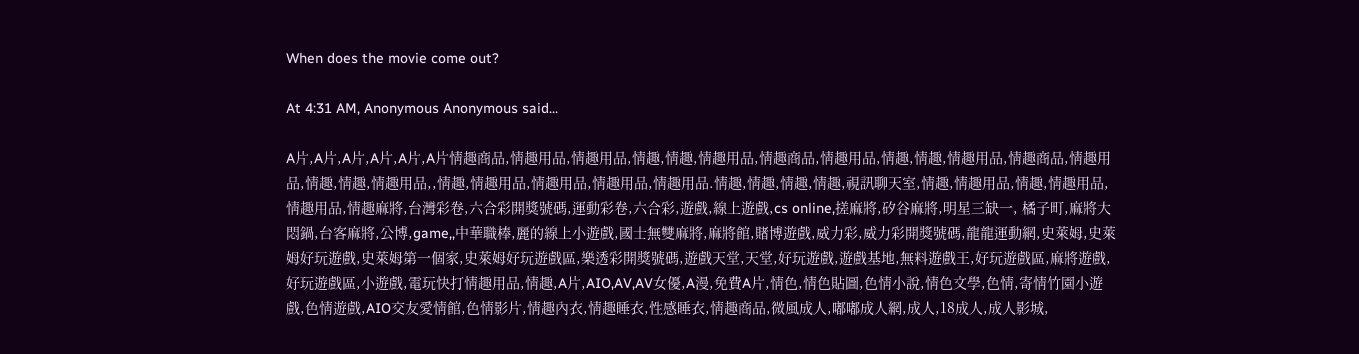When does the movie come out?

At 4:31 AM, Anonymous Anonymous said...

A片,A片,A片,A片,A片,A片情趣商品,情趣用品,情趣用品,情趣,情趣,情趣用品,情趣商品,情趣用品,情趣,情趣,情趣用品,情趣商品,情趣用品,情趣,情趣,情趣用品,,情趣,情趣用品,情趣用品,情趣用品,情趣用品.情趣,情趣,情趣,情趣,視訊聊天室,情趣,情趣用品,情趣,情趣用品,情趣用品,情趣麻將,台灣彩卷,六合彩開獎號碼,運動彩卷,六合彩,遊戲,線上遊戲,cs online,搓麻將,矽谷麻將,明星三缺一, 橘子町,麻將大悶鍋,台客麻將,公博,game,,中華職棒,麗的線上小遊戲,國士無雙麻將,麻將館,賭博遊戲,威力彩,威力彩開獎號碼,龍龍運動網,史萊姆,史萊姆好玩遊戲,史萊姆第一個家,史萊姆好玩遊戲區,樂透彩開獎號碼,遊戲天堂,天堂,好玩遊戲,遊戲基地,無料遊戲王,好玩遊戲區,麻將遊戲,好玩遊戲區,小遊戲,電玩快打情趣用品,情趣,A片,AIO,AV,AV女優,A漫,免費A片,情色,情色貼圖,色情小說,情色文學,色情,寄情竹園小遊戲,色情遊戲,AIO交友愛情館,色情影片,情趣內衣,情趣睡衣,性感睡衣,情趣商品,微風成人,嘟嘟成人網,成人,18成人,成人影城,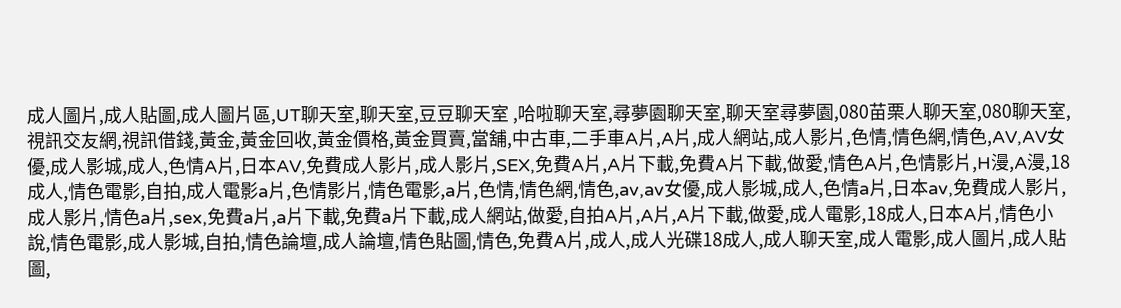成人圖片,成人貼圖,成人圖片區,UT聊天室,聊天室,豆豆聊天室 ,哈啦聊天室,尋夢園聊天室,聊天室尋夢園,080苗栗人聊天室,080聊天室,視訊交友網,視訊借錢,黃金,黃金回收,黃金價格,黃金買賣,當舖,中古車,二手車A片,A片,成人網站,成人影片,色情,情色網,情色,AV,AV女優,成人影城,成人,色情A片,日本AV,免費成人影片,成人影片,SEX,免費A片,A片下載,免費A片下載,做愛,情色A片,色情影片,H漫,A漫,18成人,情色電影,自拍,成人電影a片,色情影片,情色電影,a片,色情,情色網,情色,av,av女優,成人影城,成人,色情a片,日本av,免費成人影片,成人影片,情色a片,sex,免費a片,a片下載,免費a片下載,成人網站,做愛,自拍A片,A片,A片下載,做愛,成人電影,18成人,日本A片,情色小說,情色電影,成人影城,自拍,情色論壇,成人論壇,情色貼圖,情色,免費A片,成人,成人光碟18成人,成人聊天室,成人電影,成人圖片,成人貼圖,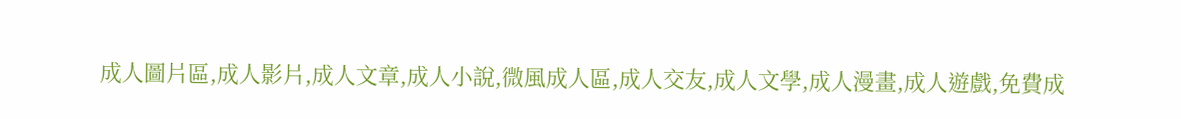成人圖片區,成人影片,成人文章,成人小說,微風成人區,成人交友,成人文學,成人漫畫,成人遊戲,免費成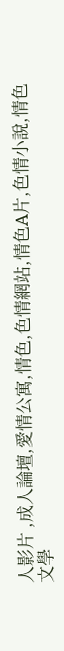人影片 ,成人論壇,愛情公寓,情色,色情網站,情色A片,色情小說,情色文學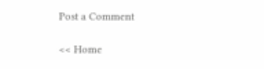Post a Comment

<< Home